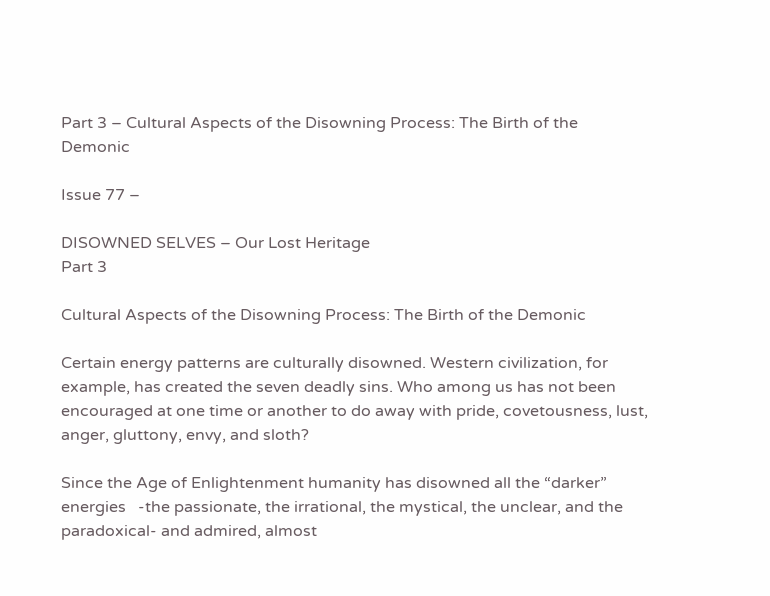Part 3 – Cultural Aspects of the Disowning Process: The Birth of the Demonic

Issue 77 –

DISOWNED SELVES – Our Lost Heritage
Part 3

Cultural Aspects of the Disowning Process: The Birth of the Demonic

Certain energy patterns are culturally disowned. Western civilization, for example, has created the seven deadly sins. Who among us has not been encouraged at one time or another to do away with pride, covetousness, lust, anger, gluttony, envy, and sloth?

Since the Age of Enlightenment humanity has disowned all the “darker” energies   -the passionate, the irrational, the mystical, the unclear, and the paradoxical- and admired, almost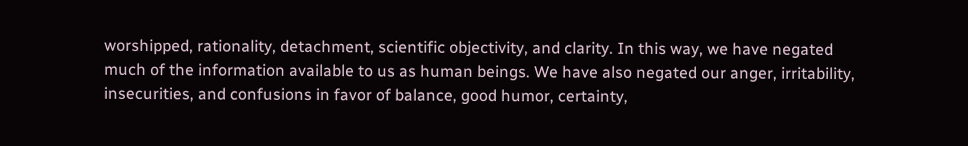worshipped, rationality, detachment, scientific objectivity, and clarity. In this way, we have negated much of the information available to us as human beings. We have also negated our anger, irritability, insecurities, and confusions in favor of balance, good humor, certainty,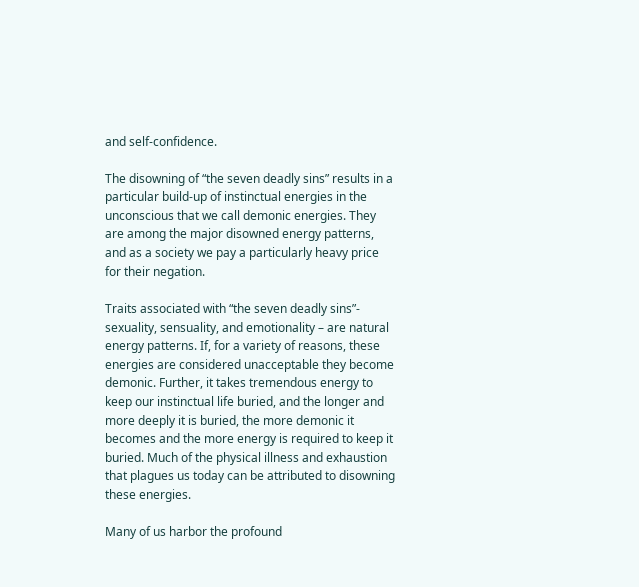and self-confidence.

The disowning of “the seven deadly sins” results in a particular build-up of instinctual energies in the unconscious that we call demonic energies. They are among the major disowned energy patterns, and as a society we pay a particularly heavy price for their negation.

Traits associated with “the seven deadly sins”- sexuality, sensuality, and emotionality – are natural energy patterns. If, for a variety of reasons, these energies are considered unacceptable they become demonic. Further, it takes tremendous energy to keep our instinctual life buried, and the longer and more deeply it is buried, the more demonic it becomes and the more energy is required to keep it buried. Much of the physical illness and exhaustion that plagues us today can be attributed to disowning these energies.

Many of us harbor the profound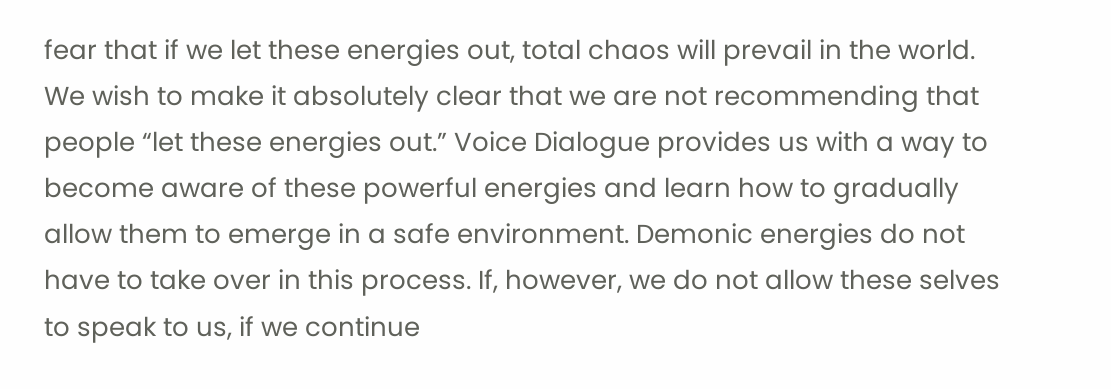fear that if we let these energies out, total chaos will prevail in the world. We wish to make it absolutely clear that we are not recommending that people “let these energies out.” Voice Dialogue provides us with a way to become aware of these powerful energies and learn how to gradually allow them to emerge in a safe environment. Demonic energies do not have to take over in this process. If, however, we do not allow these selves to speak to us, if we continue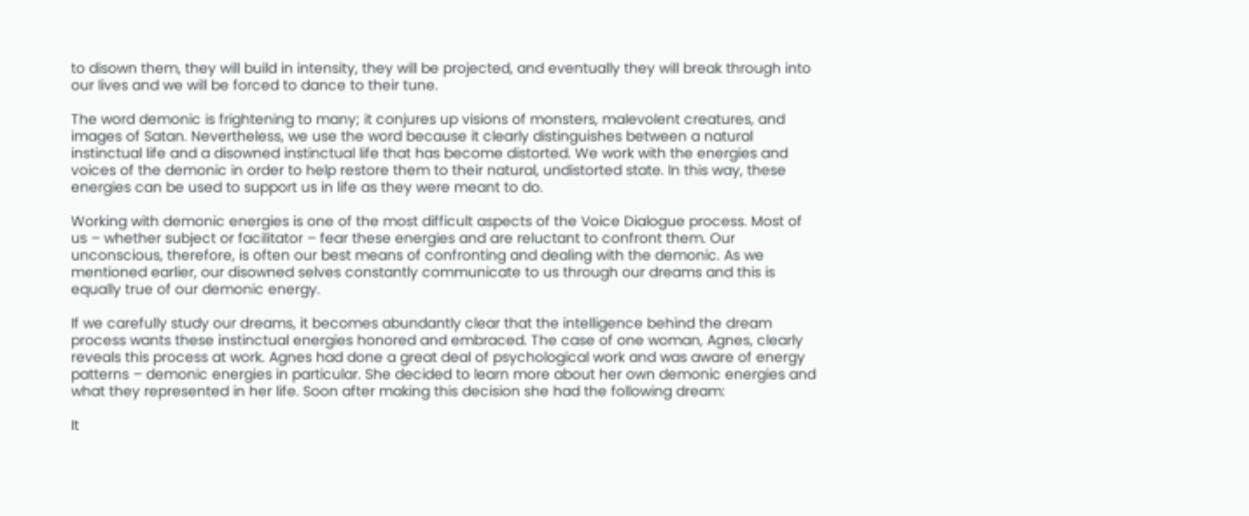to disown them, they will build in intensity, they will be projected, and eventually they will break through into our lives and we will be forced to dance to their tune.

The word demonic is frightening to many; it conjures up visions of monsters, malevolent creatures, and images of Satan. Nevertheless, we use the word because it clearly distinguishes between a natural instinctual life and a disowned instinctual life that has become distorted. We work with the energies and voices of the demonic in order to help restore them to their natural, undistorted state. In this way, these energies can be used to support us in life as they were meant to do.

Working with demonic energies is one of the most difficult aspects of the Voice Dialogue process. Most of us – whether subject or facilitator – fear these energies and are reluctant to confront them. Our unconscious, therefore, is often our best means of confronting and dealing with the demonic. As we mentioned earlier, our disowned selves constantly communicate to us through our dreams and this is equally true of our demonic energy.

If we carefully study our dreams, it becomes abundantly clear that the intelligence behind the dream process wants these instinctual energies honored and embraced. The case of one woman, Agnes, clearly reveals this process at work. Agnes had done a great deal of psychological work and was aware of energy patterns – demonic energies in particular. She decided to learn more about her own demonic energies and what they represented in her life. Soon after making this decision she had the following dream:

It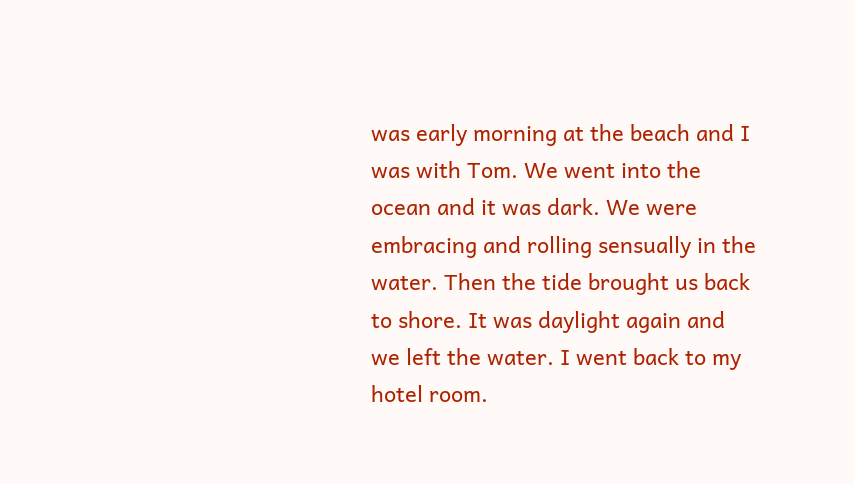was early morning at the beach and I was with Tom. We went into the ocean and it was dark. We were embracing and rolling sensually in the water. Then the tide brought us back to shore. It was daylight again and we left the water. I went back to my hotel room.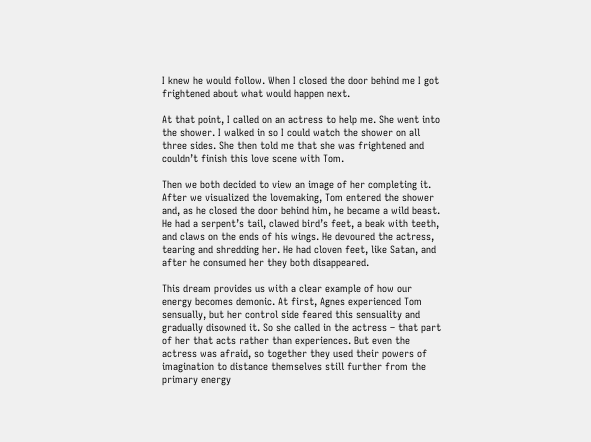I knew he would follow. When I closed the door behind me I got frightened about what would happen next.

At that point, I called on an actress to help me. She went into the shower. I walked in so I could watch the shower on all three sides. She then told me that she was frightened and couldn’t finish this love scene with Tom.

Then we both decided to view an image of her completing it. After we visualized the lovemaking, Tom entered the shower and, as he closed the door behind him, he became a wild beast. He had a serpent’s tail, clawed bird’s feet, a beak with teeth, and claws on the ends of his wings. He devoured the actress, tearing and shredding her. He had cloven feet, like Satan, and after he consumed her they both disappeared.

This dream provides us with a clear example of how our energy becomes demonic. At first, Agnes experienced Tom sensually, but her control side feared this sensuality and gradually disowned it. So she called in the actress – that part of her that acts rather than experiences. But even the actress was afraid, so together they used their powers of imagination to distance themselves still further from the primary energy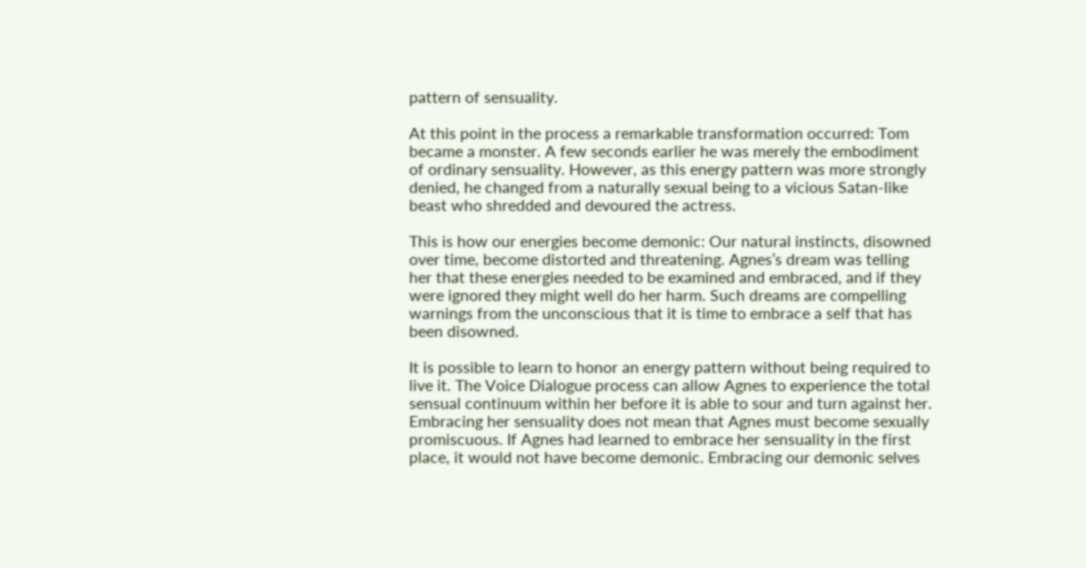pattern of sensuality.

At this point in the process a remarkable transformation occurred: Tom became a monster. A few seconds earlier he was merely the embodiment of ordinary sensuality. However, as this energy pattern was more strongly denied, he changed from a naturally sexual being to a vicious Satan-like beast who shredded and devoured the actress.

This is how our energies become demonic: Our natural instincts, disowned over time, become distorted and threatening. Agnes’s dream was telling her that these energies needed to be examined and embraced, and if they were ignored they might well do her harm. Such dreams are compelling warnings from the unconscious that it is time to embrace a self that has been disowned.

It is possible to learn to honor an energy pattern without being required to live it. The Voice Dialogue process can allow Agnes to experience the total sensual continuum within her before it is able to sour and turn against her. Embracing her sensuality does not mean that Agnes must become sexually promiscuous. If Agnes had learned to embrace her sensuality in the first place, it would not have become demonic. Embracing our demonic selves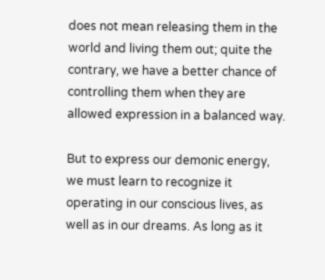does not mean releasing them in the world and living them out; quite the contrary, we have a better chance of controlling them when they are allowed expression in a balanced way.

But to express our demonic energy, we must learn to recognize it operating in our conscious lives, as well as in our dreams. As long as it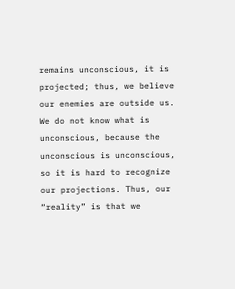remains unconscious, it is projected; thus, we believe our enemies are outside us. We do not know what is unconscious, because the unconscious is unconscious, so it is hard to recognize our projections. Thus, our “reality” is that we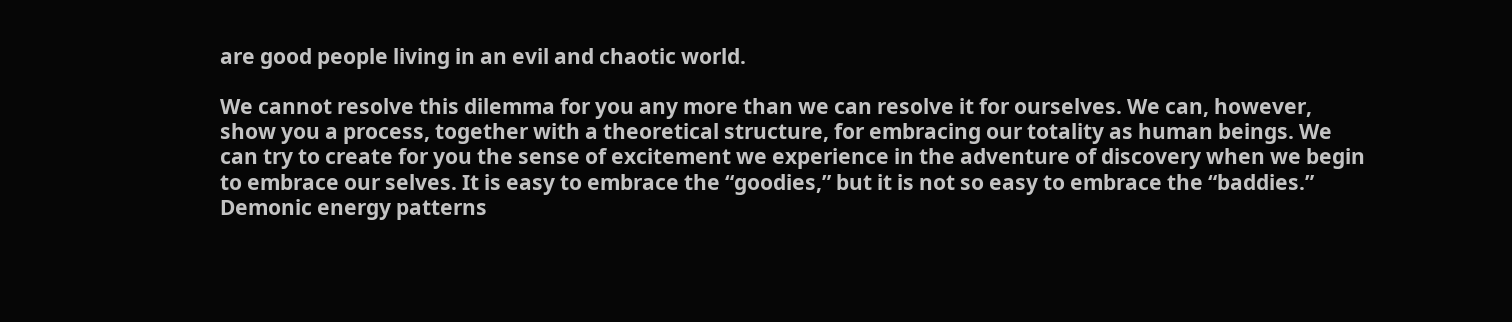are good people living in an evil and chaotic world.

We cannot resolve this dilemma for you any more than we can resolve it for ourselves. We can, however, show you a process, together with a theoretical structure, for embracing our totality as human beings. We can try to create for you the sense of excitement we experience in the adventure of discovery when we begin to embrace our selves. It is easy to embrace the “goodies,” but it is not so easy to embrace the “baddies.” Demonic energy patterns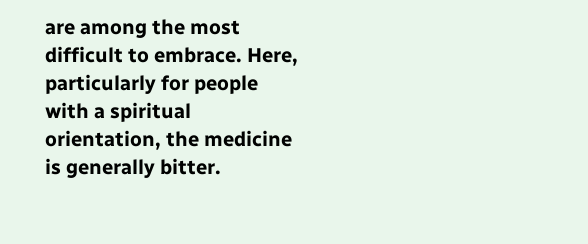are among the most difficult to embrace. Here, particularly for people with a spiritual orientation, the medicine is generally bitter.